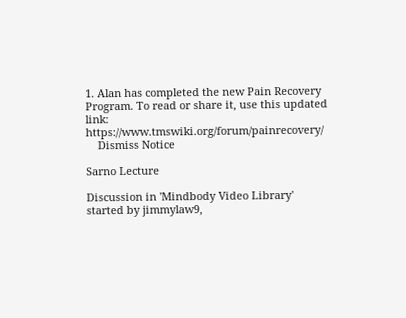1. Alan has completed the new Pain Recovery Program. To read or share it, use this updated link: https://www.tmswiki.org/forum/painrecovery/
    Dismiss Notice

Sarno Lecture

Discussion in 'Mindbody Video Library' started by jimmylaw9,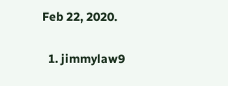Feb 22, 2020.

  1. jimmylaw9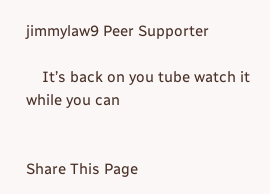jimmylaw9 Peer Supporter

    It’s back on you tube watch it while you can


Share This Page